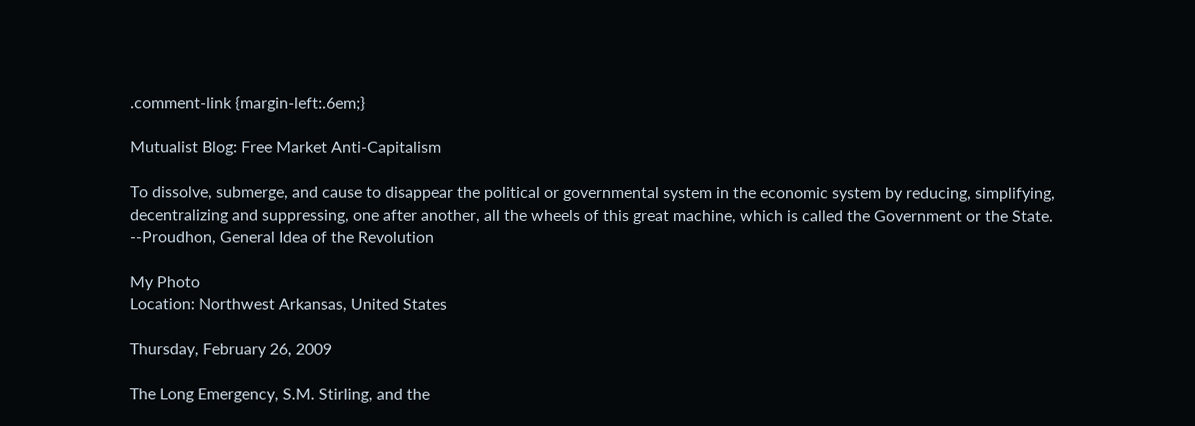.comment-link {margin-left:.6em;}

Mutualist Blog: Free Market Anti-Capitalism

To dissolve, submerge, and cause to disappear the political or governmental system in the economic system by reducing, simplifying, decentralizing and suppressing, one after another, all the wheels of this great machine, which is called the Government or the State. --Proudhon, General Idea of the Revolution

My Photo
Location: Northwest Arkansas, United States

Thursday, February 26, 2009

The Long Emergency, S.M. Stirling, and the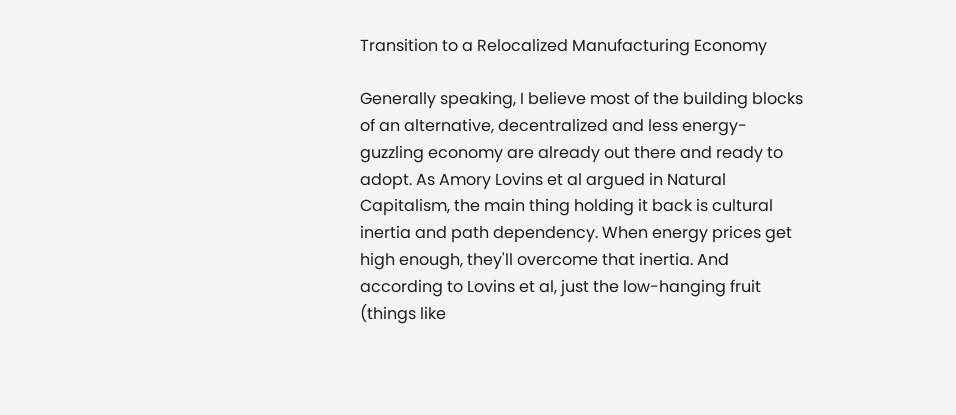Transition to a Relocalized Manufacturing Economy

Generally speaking, I believe most of the building blocks of an alternative, decentralized and less energy-guzzling economy are already out there and ready to adopt. As Amory Lovins et al argued in Natural Capitalism, the main thing holding it back is cultural inertia and path dependency. When energy prices get high enough, they'll overcome that inertia. And according to Lovins et al, just the low-hanging fruit (things like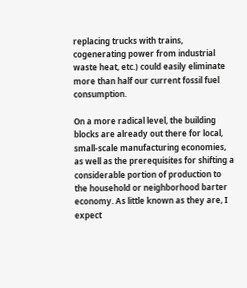replacing trucks with trains, cogenerating power from industrial waste heat, etc.) could easily eliminate more than half our current fossil fuel consumption.

On a more radical level, the building blocks are already out there for local, small-scale manufacturing economies, as well as the prerequisites for shifting a considerable portion of production to the household or neighborhood barter economy. As little known as they are, I expect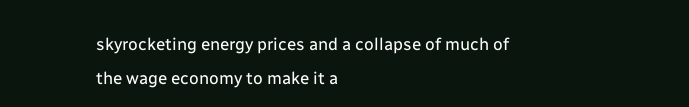skyrocketing energy prices and a collapse of much of the wage economy to make it a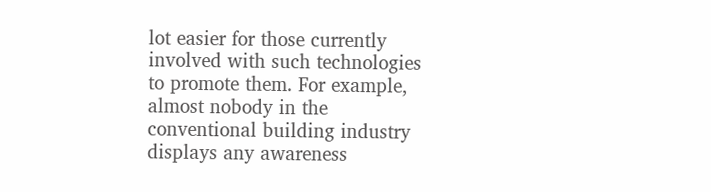lot easier for those currently involved with such technologies to promote them. For example, almost nobody in the conventional building industry displays any awareness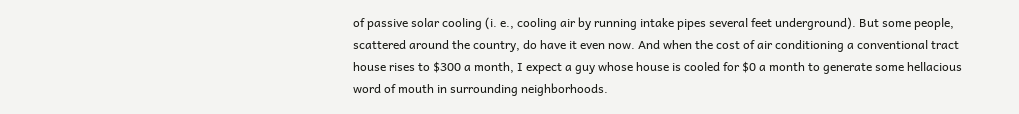of passive solar cooling (i. e., cooling air by running intake pipes several feet underground). But some people, scattered around the country, do have it even now. And when the cost of air conditioning a conventional tract house rises to $300 a month, I expect a guy whose house is cooled for $0 a month to generate some hellacious word of mouth in surrounding neighborhoods.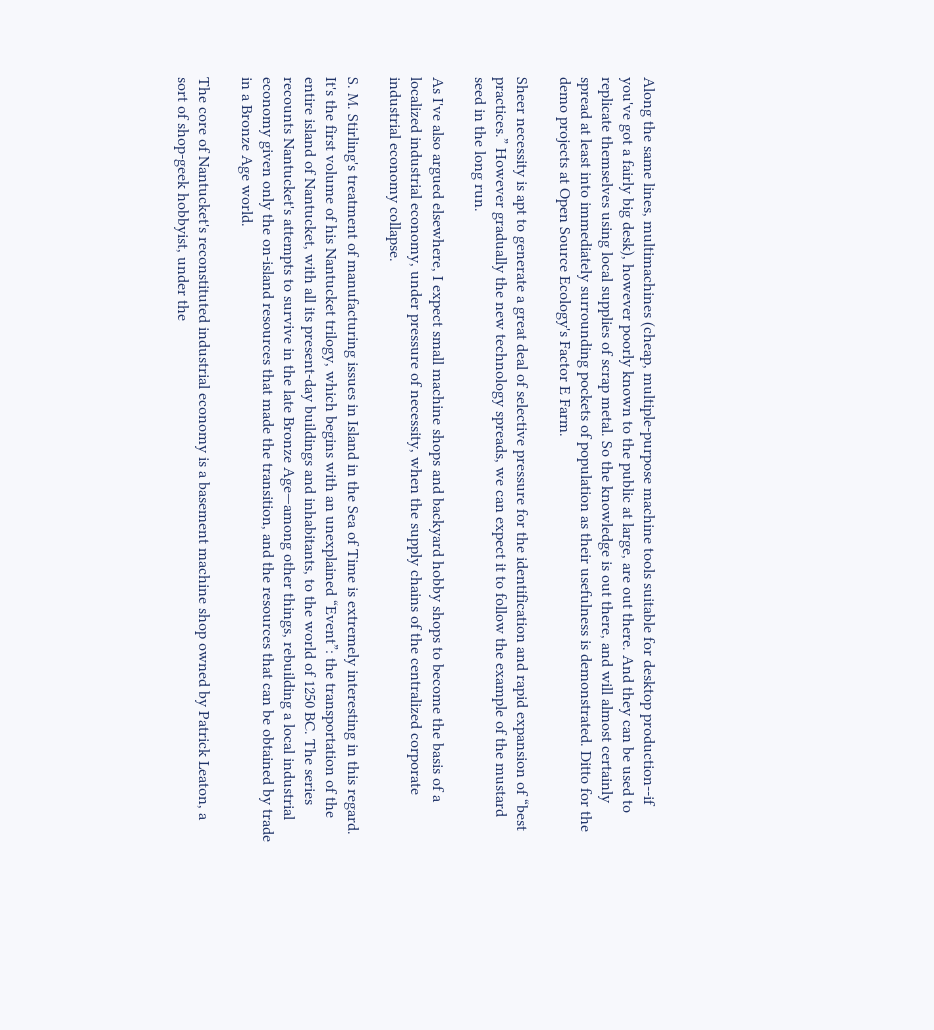Along the same lines, multimachines (cheap, multiple-purpose machine tools suitable for desktop production--if you've got a fairly big desk), however poorly known to the public at large, are out there. And they can be used to replicate themselves using local supplies of scrap metal. So the knowledge is out there, and will almost certainly spread at least into immediately surrounding pockets of population as their usefulness is demonstrated. Ditto for the demo projects at Open Source Ecology's Factor E Farm.

Sheer necessity is apt to generate a great deal of selective pressure for the identification and rapid expansion of “best practices.” However gradually the new technology spreads, we can expect it to follow the example of the mustard seed in the long run.

As I've also argued elsewhere, I expect small machine shops and backyard hobby shops to become the basis of a localized industrial economy, under pressure of necessity, when the supply chains of the centralized corporate industrial economy collapse.

S. M. Stirling's treatment of manufacturing issues in Island in the Sea of Time is extremely interesting in this regard. It's the first volume of his Nantucket trilogy, which begins with an unexplained “Event”: the transportation of the entire island of Nantucket, with all its present-day buildings and inhabitants, to the world of 1250 BC. The series recounts Nantucket's attempts to survive in the late Bronze Age—among other things, rebuilding a local industrial economy given only the on-island resources that made the transition, and the resources that can be obtained by trade in a Bronze Age world.

The core of Nantucket's reconstituted industrial economy is a basement machine shop owned by Patrick Leaton, a sort of shop-geek hobbyist, under the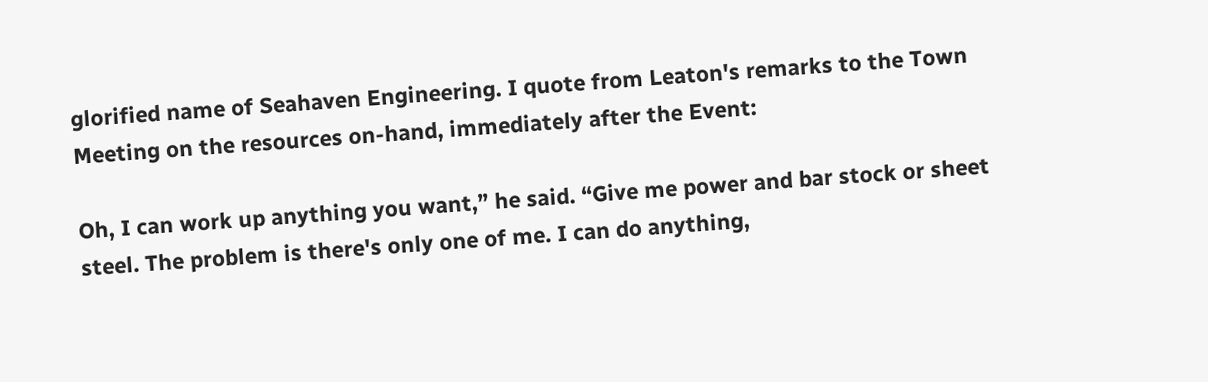glorified name of Seahaven Engineering. I quote from Leaton's remarks to the Town Meeting on the resources on-hand, immediately after the Event:

Oh, I can work up anything you want,” he said. “Give me power and bar stock or sheet steel. The problem is there's only one of me. I can do anything,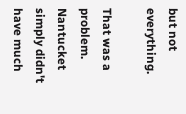but not everything.

That was a problem. Nantucket simply didn't have much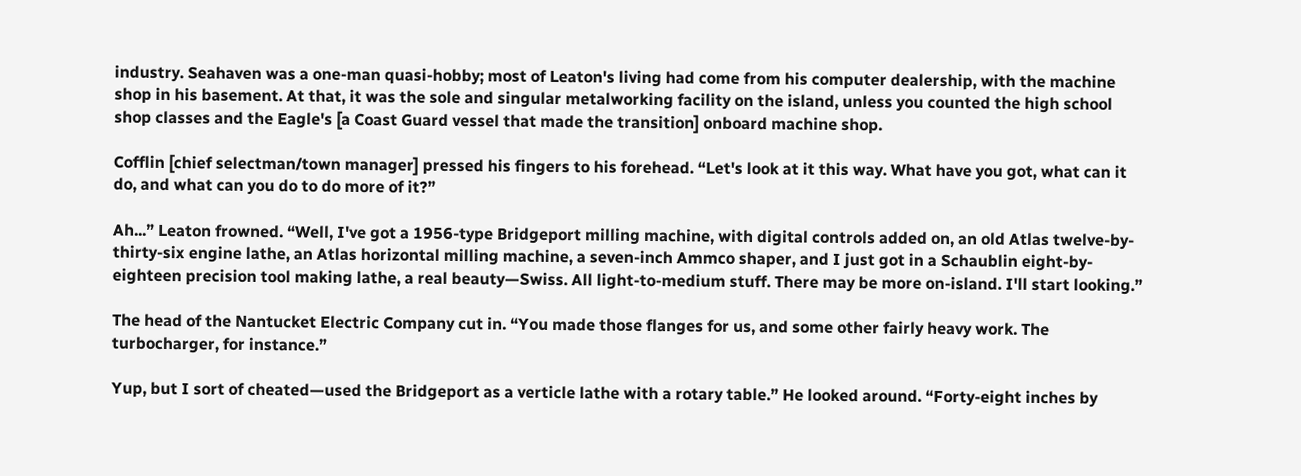industry. Seahaven was a one-man quasi-hobby; most of Leaton's living had come from his computer dealership, with the machine shop in his basement. At that, it was the sole and singular metalworking facility on the island, unless you counted the high school shop classes and the Eagle's [a Coast Guard vessel that made the transition] onboard machine shop.

Cofflin [chief selectman/town manager] pressed his fingers to his forehead. “Let's look at it this way. What have you got, what can it do, and what can you do to do more of it?”

Ah...” Leaton frowned. “Well, I've got a 1956-type Bridgeport milling machine, with digital controls added on, an old Atlas twelve-by-thirty-six engine lathe, an Atlas horizontal milling machine, a seven-inch Ammco shaper, and I just got in a Schaublin eight-by-eighteen precision tool making lathe, a real beauty—Swiss. All light-to-medium stuff. There may be more on-island. I'll start looking.”

The head of the Nantucket Electric Company cut in. “You made those flanges for us, and some other fairly heavy work. The turbocharger, for instance.”

Yup, but I sort of cheated—used the Bridgeport as a verticle lathe with a rotary table.” He looked around. “Forty-eight inches by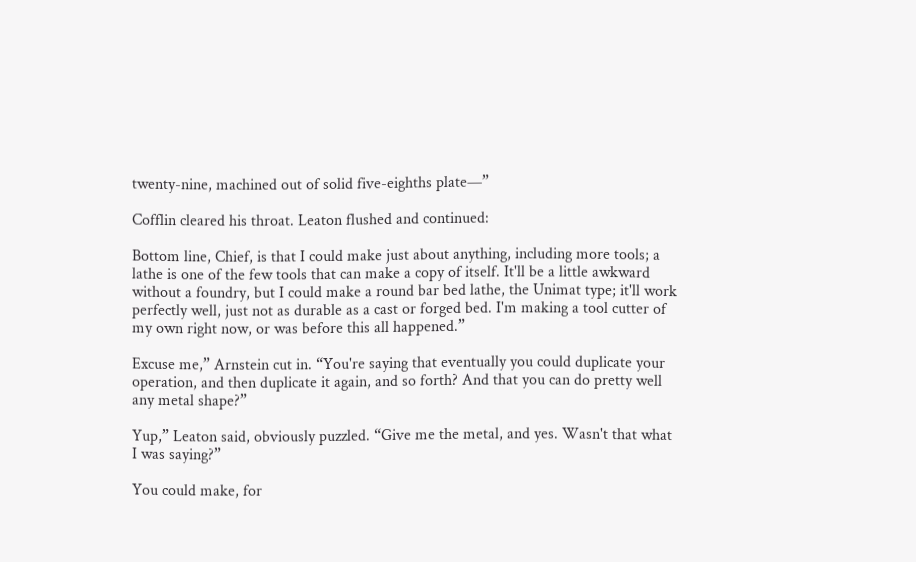twenty-nine, machined out of solid five-eighths plate—”

Cofflin cleared his throat. Leaton flushed and continued:

Bottom line, Chief, is that I could make just about anything, including more tools; a lathe is one of the few tools that can make a copy of itself. It'll be a little awkward without a foundry, but I could make a round bar bed lathe, the Unimat type; it'll work perfectly well, just not as durable as a cast or forged bed. I'm making a tool cutter of my own right now, or was before this all happened.”

Excuse me,” Arnstein cut in. “You're saying that eventually you could duplicate your operation, and then duplicate it again, and so forth? And that you can do pretty well any metal shape?”

Yup,” Leaton said, obviously puzzled. “Give me the metal, and yes. Wasn't that what I was saying?”

You could make, for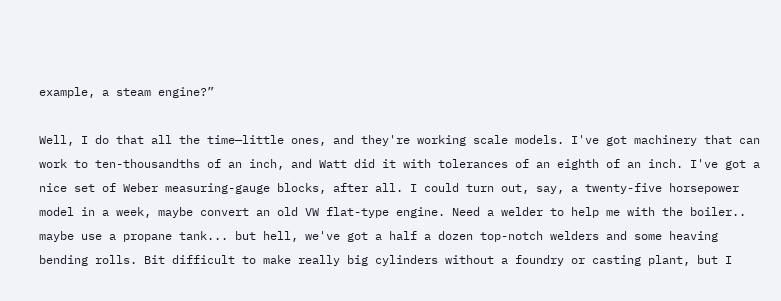example, a steam engine?”

Well, I do that all the time—little ones, and they're working scale models. I've got machinery that can work to ten-thousandths of an inch, and Watt did it with tolerances of an eighth of an inch. I've got a nice set of Weber measuring-gauge blocks, after all. I could turn out, say, a twenty-five horsepower model in a week, maybe convert an old VW flat-type engine. Need a welder to help me with the boiler.. maybe use a propane tank... but hell, we've got a half a dozen top-notch welders and some heaving bending rolls. Bit difficult to make really big cylinders without a foundry or casting plant, but I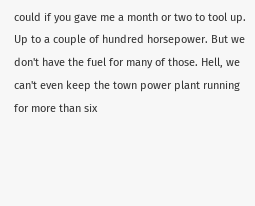could if you gave me a month or two to tool up. Up to a couple of hundred horsepower. But we don't have the fuel for many of those. Hell, we can't even keep the town power plant running for more than six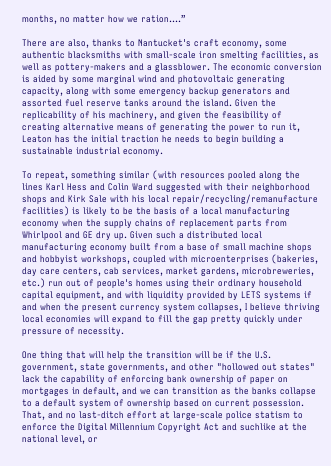months, no matter how we ration....”

There are also, thanks to Nantucket's craft economy, some authentic blacksmiths with small-scale iron smelting facilities, as well as pottery-makers and a glassblower. The economic conversion is aided by some marginal wind and photovoltaic generating capacity, along with some emergency backup generators and assorted fuel reserve tanks around the island. Given the replicability of his machinery, and given the feasibility of creating alternative means of generating the power to run it, Leaton has the initial traction he needs to begin building a sustainable industrial economy.

To repeat, something similar (with resources pooled along the lines Karl Hess and Colin Ward suggested with their neighborhood shops and Kirk Sale with his local repair/recycling/remanufacture facilities) is likely to be the basis of a local manufacturing economy when the supply chains of replacement parts from Whirlpool and GE dry up. Given such a distributed local manufacturing economy built from a base of small machine shops and hobbyist workshops, coupled with microenterprises (bakeries, day care centers, cab services, market gardens, microbreweries, etc.) run out of people's homes using their ordinary household capital equipment, and with liquidity provided by LETS systems if and when the present currency system collapses, I believe thriving local economies will expand to fill the gap pretty quickly under pressure of necessity.

One thing that will help the transition will be if the U.S. government, state governments, and other "hollowed out states" lack the capability of enforcing bank ownership of paper on mortgages in default, and we can transition as the banks collapse to a default system of ownership based on current possession. That, and no last-ditch effort at large-scale police statism to enforce the Digital Millennium Copyright Act and suchlike at the national level, or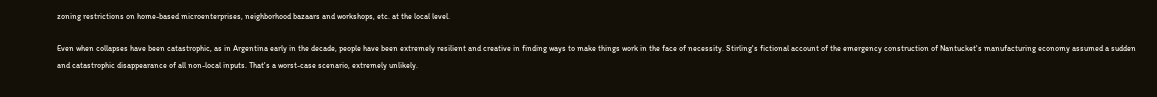zoning restrictions on home-based microenterprises, neighborhood bazaars and workshops, etc. at the local level.

Even when collapses have been catastrophic, as in Argentina early in the decade, people have been extremely resilient and creative in finding ways to make things work in the face of necessity. Stirling's fictional account of the emergency construction of Nantucket's manufacturing economy assumed a sudden and catastrophic disappearance of all non-local inputs. That's a worst-case scenario, extremely unlikely.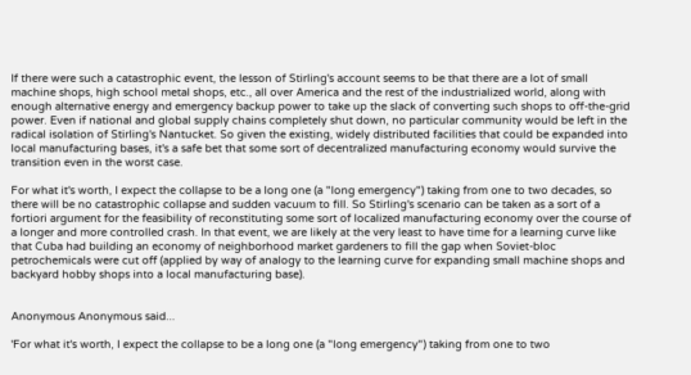If there were such a catastrophic event, the lesson of Stirling's account seems to be that there are a lot of small machine shops, high school metal shops, etc., all over America and the rest of the industrialized world, along with enough alternative energy and emergency backup power to take up the slack of converting such shops to off-the-grid power. Even if national and global supply chains completely shut down, no particular community would be left in the radical isolation of Stirling's Nantucket. So given the existing, widely distributed facilities that could be expanded into local manufacturing bases, it's a safe bet that some sort of decentralized manufacturing economy would survive the transition even in the worst case.

For what it's worth, I expect the collapse to be a long one (a "long emergency") taking from one to two decades, so there will be no catastrophic collapse and sudden vacuum to fill. So Stirling's scenario can be taken as a sort of a fortiori argument for the feasibility of reconstituting some sort of localized manufacturing economy over the course of a longer and more controlled crash. In that event, we are likely at the very least to have time for a learning curve like that Cuba had building an economy of neighborhood market gardeners to fill the gap when Soviet-bloc petrochemicals were cut off (applied by way of analogy to the learning curve for expanding small machine shops and backyard hobby shops into a local manufacturing base).


Anonymous Anonymous said...

'For what it's worth, I expect the collapse to be a long one (a "long emergency") taking from one to two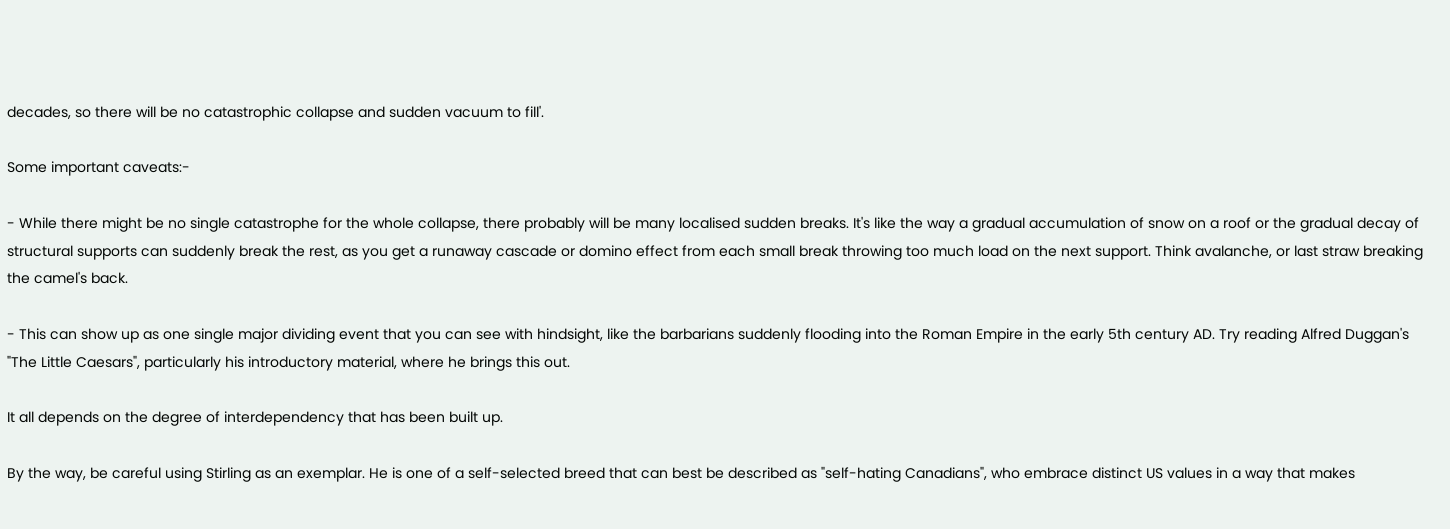decades, so there will be no catastrophic collapse and sudden vacuum to fill'.

Some important caveats:-

- While there might be no single catastrophe for the whole collapse, there probably will be many localised sudden breaks. It's like the way a gradual accumulation of snow on a roof or the gradual decay of structural supports can suddenly break the rest, as you get a runaway cascade or domino effect from each small break throwing too much load on the next support. Think avalanche, or last straw breaking the camel's back.

- This can show up as one single major dividing event that you can see with hindsight, like the barbarians suddenly flooding into the Roman Empire in the early 5th century AD. Try reading Alfred Duggan's "The Little Caesars", particularly his introductory material, where he brings this out.

It all depends on the degree of interdependency that has been built up.

By the way, be careful using Stirling as an exemplar. He is one of a self-selected breed that can best be described as "self-hating Canadians", who embrace distinct US values in a way that makes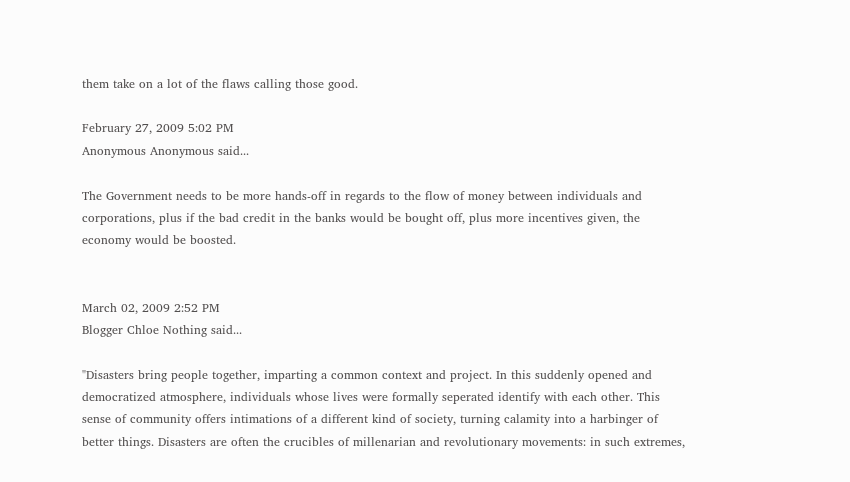them take on a lot of the flaws calling those good.

February 27, 2009 5:02 PM
Anonymous Anonymous said...

The Government needs to be more hands-off in regards to the flow of money between individuals and corporations, plus if the bad credit in the banks would be bought off, plus more incentives given, the economy would be boosted.


March 02, 2009 2:52 PM
Blogger Chloe Nothing said...

"Disasters bring people together, imparting a common context and project. In this suddenly opened and democratized atmosphere, individuals whose lives were formally seperated identify with each other. This sense of community offers intimations of a different kind of society, turning calamity into a harbinger of better things. Disasters are often the crucibles of millenarian and revolutionary movements: in such extremes,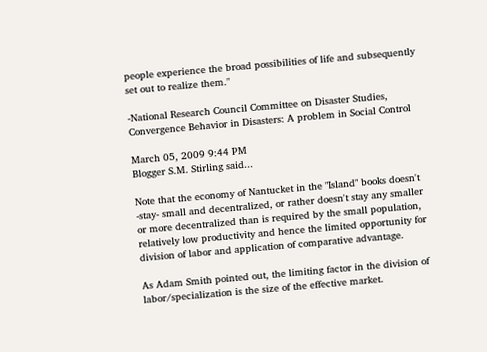people experience the broad possibilities of life and subsequently set out to realize them."

-National Research Council Committee on Disaster Studies, Convergence Behavior in Disasters: A problem in Social Control

March 05, 2009 9:44 PM
Blogger S.M. Stirling said...

Note that the economy of Nantucket in the "Island" books doesn't -stay- small and decentralized, or rather doesn't stay any smaller or more decentralized than is required by the small population, relatively low productivity and hence the limited opportunity for division of labor and application of comparative advantage.

As Adam Smith pointed out, the limiting factor in the division of labor/specialization is the size of the effective market.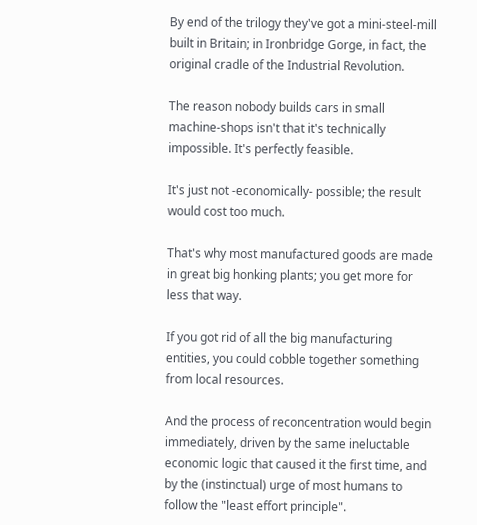By end of the trilogy they've got a mini-steel-mill built in Britain; in Ironbridge Gorge, in fact, the original cradle of the Industrial Revolution.

The reason nobody builds cars in small machine-shops isn't that it's technically impossible. It's perfectly feasible.

It's just not -economically- possible; the result would cost too much.

That's why most manufactured goods are made in great big honking plants; you get more for less that way.

If you got rid of all the big manufacturing entities, you could cobble together something from local resources.

And the process of reconcentration would begin immediately, driven by the same ineluctable economic logic that caused it the first time, and by the (instinctual) urge of most humans to follow the "least effort principle".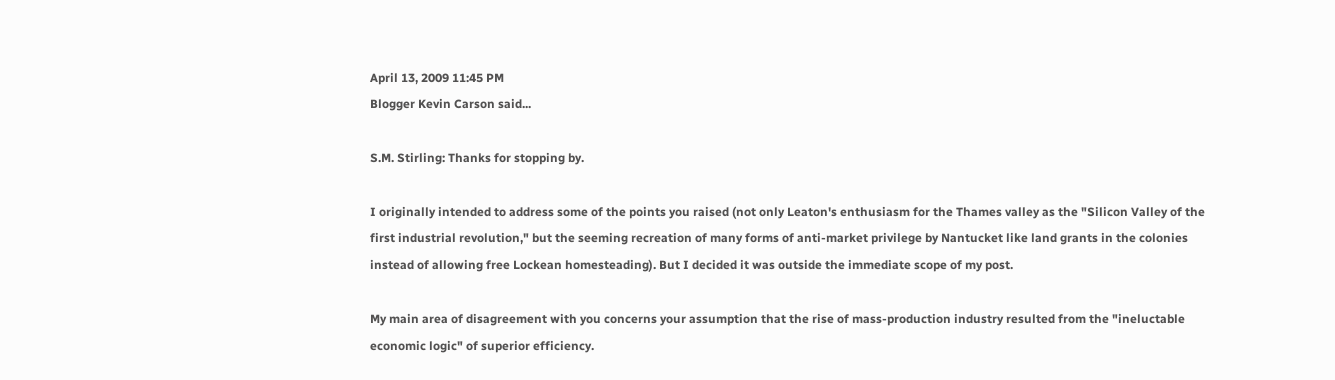April 13, 2009 11:45 PM
Blogger Kevin Carson said...

S.M. Stirling: Thanks for stopping by.

I originally intended to address some of the points you raised (not only Leaton's enthusiasm for the Thames valley as the "Silicon Valley of the first industrial revolution," but the seeming recreation of many forms of anti-market privilege by Nantucket like land grants in the colonies instead of allowing free Lockean homesteading). But I decided it was outside the immediate scope of my post.

My main area of disagreement with you concerns your assumption that the rise of mass-production industry resulted from the "ineluctable economic logic" of superior efficiency.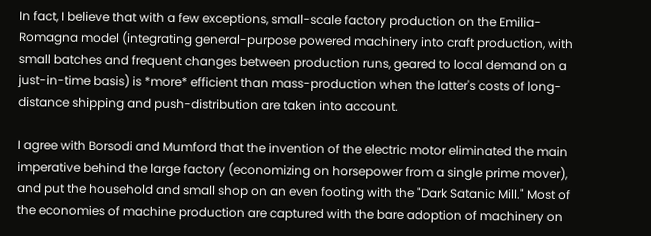In fact, I believe that with a few exceptions, small-scale factory production on the Emilia-Romagna model (integrating general-purpose powered machinery into craft production, with small batches and frequent changes between production runs, geared to local demand on a just-in-time basis) is *more* efficient than mass-production when the latter's costs of long-distance shipping and push-distribution are taken into account.

I agree with Borsodi and Mumford that the invention of the electric motor eliminated the main imperative behind the large factory (economizing on horsepower from a single prime mover), and put the household and small shop on an even footing with the "Dark Satanic Mill." Most of the economies of machine production are captured with the bare adoption of machinery on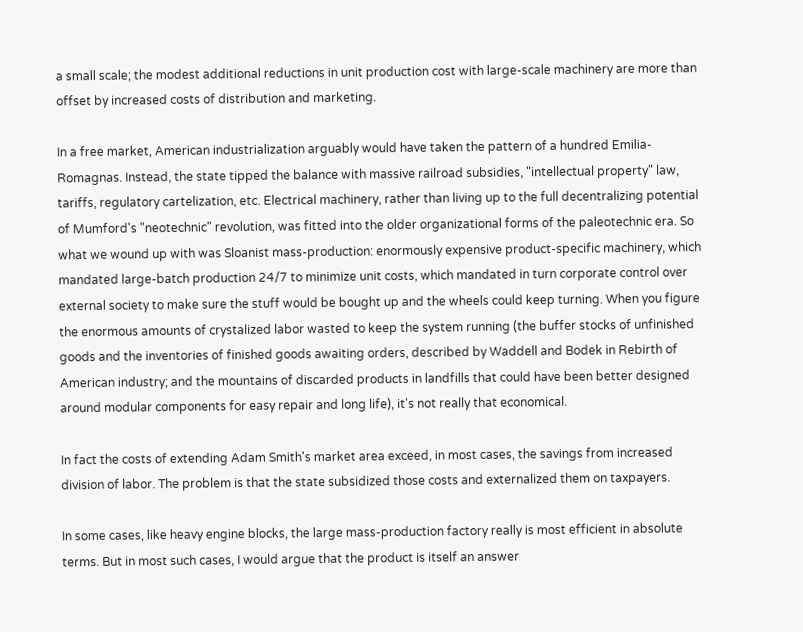a small scale; the modest additional reductions in unit production cost with large-scale machinery are more than offset by increased costs of distribution and marketing.

In a free market, American industrialization arguably would have taken the pattern of a hundred Emilia-Romagnas. Instead, the state tipped the balance with massive railroad subsidies, "intellectual property" law, tariffs, regulatory cartelization, etc. Electrical machinery, rather than living up to the full decentralizing potential of Mumford's "neotechnic" revolution, was fitted into the older organizational forms of the paleotechnic era. So what we wound up with was Sloanist mass-production: enormously expensive product-specific machinery, which mandated large-batch production 24/7 to minimize unit costs, which mandated in turn corporate control over external society to make sure the stuff would be bought up and the wheels could keep turning. When you figure the enormous amounts of crystalized labor wasted to keep the system running (the buffer stocks of unfinished goods and the inventories of finished goods awaiting orders, described by Waddell and Bodek in Rebirth of American industry; and the mountains of discarded products in landfills that could have been better designed around modular components for easy repair and long life), it's not really that economical.

In fact the costs of extending Adam Smith's market area exceed, in most cases, the savings from increased division of labor. The problem is that the state subsidized those costs and externalized them on taxpayers.

In some cases, like heavy engine blocks, the large mass-production factory really is most efficient in absolute terms. But in most such cases, I would argue that the product is itself an answer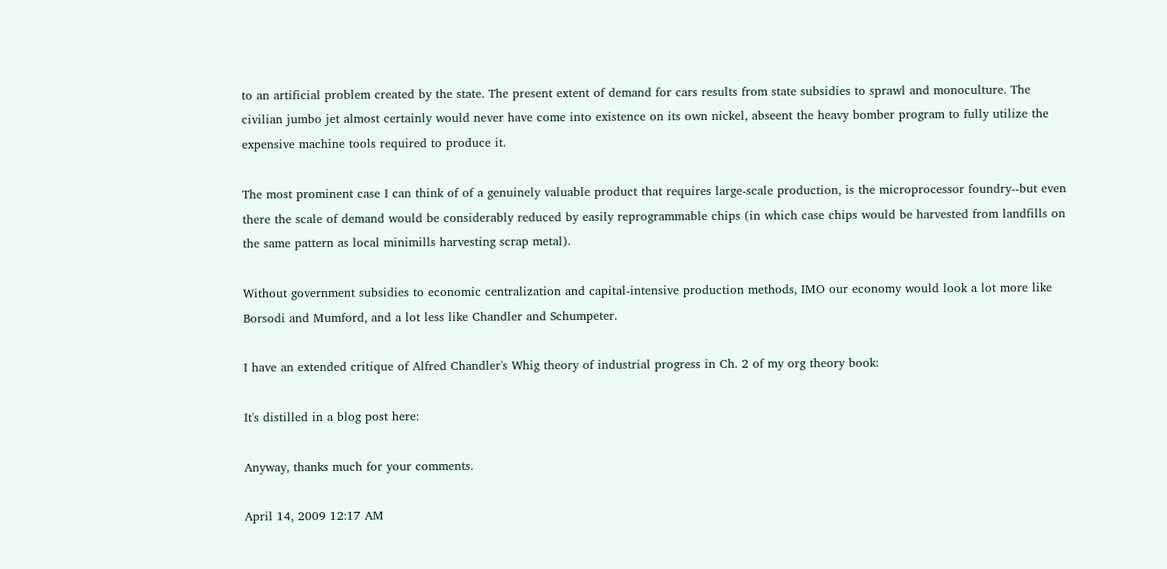to an artificial problem created by the state. The present extent of demand for cars results from state subsidies to sprawl and monoculture. The civilian jumbo jet almost certainly would never have come into existence on its own nickel, abseent the heavy bomber program to fully utilize the expensive machine tools required to produce it.

The most prominent case I can think of of a genuinely valuable product that requires large-scale production, is the microprocessor foundry--but even there the scale of demand would be considerably reduced by easily reprogrammable chips (in which case chips would be harvested from landfills on the same pattern as local minimills harvesting scrap metal).

Without government subsidies to economic centralization and capital-intensive production methods, IMO our economy would look a lot more like Borsodi and Mumford, and a lot less like Chandler and Schumpeter.

I have an extended critique of Alfred Chandler's Whig theory of industrial progress in Ch. 2 of my org theory book:

It's distilled in a blog post here:

Anyway, thanks much for your comments.

April 14, 2009 12:17 AM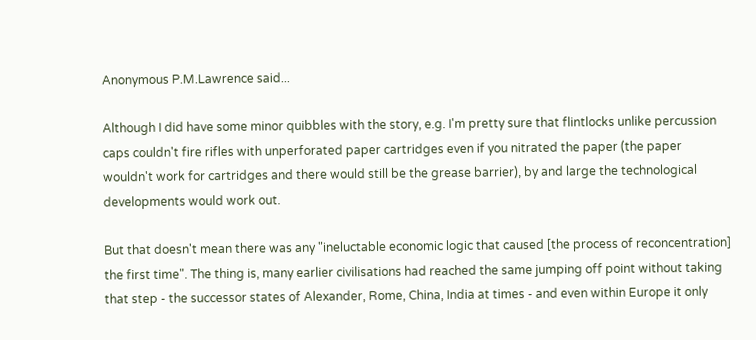Anonymous P.M.Lawrence said...

Although I did have some minor quibbles with the story, e.g. I'm pretty sure that flintlocks unlike percussion caps couldn't fire rifles with unperforated paper cartridges even if you nitrated the paper (the paper wouldn't work for cartridges and there would still be the grease barrier), by and large the technological developments would work out.

But that doesn't mean there was any "ineluctable economic logic that caused [the process of reconcentration] the first time". The thing is, many earlier civilisations had reached the same jumping off point without taking that step - the successor states of Alexander, Rome, China, India at times - and even within Europe it only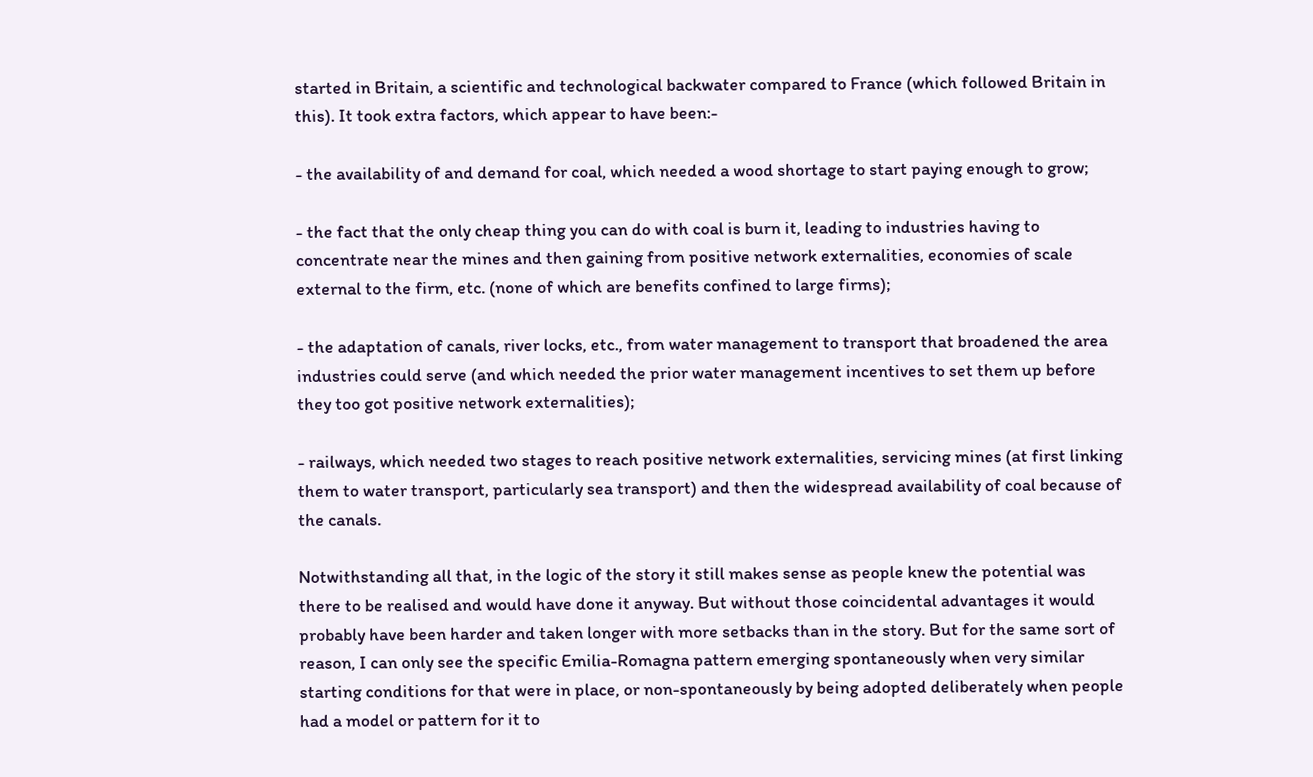started in Britain, a scientific and technological backwater compared to France (which followed Britain in this). It took extra factors, which appear to have been:-

- the availability of and demand for coal, which needed a wood shortage to start paying enough to grow;

- the fact that the only cheap thing you can do with coal is burn it, leading to industries having to concentrate near the mines and then gaining from positive network externalities, economies of scale external to the firm, etc. (none of which are benefits confined to large firms);

- the adaptation of canals, river locks, etc., from water management to transport that broadened the area industries could serve (and which needed the prior water management incentives to set them up before they too got positive network externalities);

- railways, which needed two stages to reach positive network externalities, servicing mines (at first linking them to water transport, particularly sea transport) and then the widespread availability of coal because of the canals.

Notwithstanding all that, in the logic of the story it still makes sense as people knew the potential was there to be realised and would have done it anyway. But without those coincidental advantages it would probably have been harder and taken longer with more setbacks than in the story. But for the same sort of reason, I can only see the specific Emilia-Romagna pattern emerging spontaneously when very similar starting conditions for that were in place, or non-spontaneously by being adopted deliberately when people had a model or pattern for it to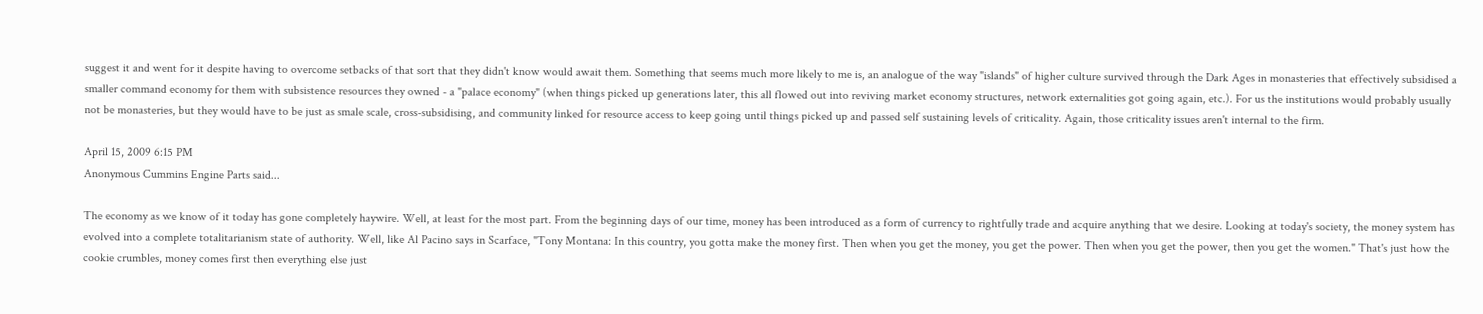suggest it and went for it despite having to overcome setbacks of that sort that they didn't know would await them. Something that seems much more likely to me is, an analogue of the way "islands" of higher culture survived through the Dark Ages in monasteries that effectively subsidised a smaller command economy for them with subsistence resources they owned - a "palace economy" (when things picked up generations later, this all flowed out into reviving market economy structures, network externalities got going again, etc.). For us the institutions would probably usually not be monasteries, but they would have to be just as smale scale, cross-subsidising, and community linked for resource access to keep going until things picked up and passed self sustaining levels of criticality. Again, those criticality issues aren't internal to the firm.

April 15, 2009 6:15 PM
Anonymous Cummins Engine Parts said...

The economy as we know of it today has gone completely haywire. Well, at least for the most part. From the beginning days of our time, money has been introduced as a form of currency to rightfully trade and acquire anything that we desire. Looking at today's society, the money system has evolved into a complete totalitarianism state of authority. Well, like Al Pacino says in Scarface, "Tony Montana: In this country, you gotta make the money first. Then when you get the money, you get the power. Then when you get the power, then you get the women." That's just how the cookie crumbles, money comes first then everything else just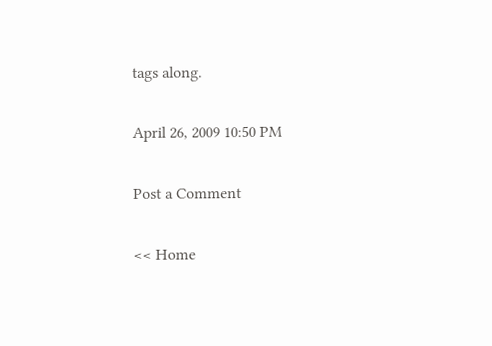tags along.

April 26, 2009 10:50 PM

Post a Comment

<< Home